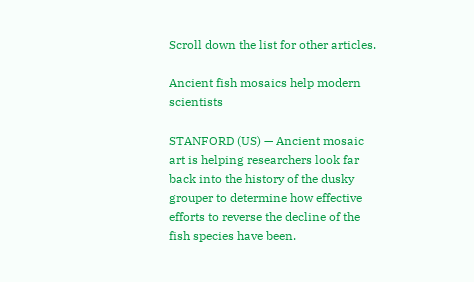Scroll down the list for other articles.

Ancient fish mosaics help modern scientists

STANFORD (US) — Ancient mosaic art is helping researchers look far back into the history of the dusky grouper to determine how effective efforts to reverse the decline of the fish species have been.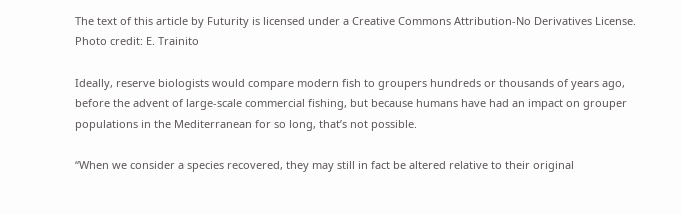The text of this article by Futurity is licensed under a Creative Commons Attribution-No Derivatives License. Photo credit: E. Trainito

Ideally, reserve biologists would compare modern fish to groupers hundreds or thousands of years ago, before the advent of large-scale commercial fishing, but because humans have had an impact on grouper populations in the Mediterranean for so long, that’s not possible.

“When we consider a species recovered, they may still in fact be altered relative to their original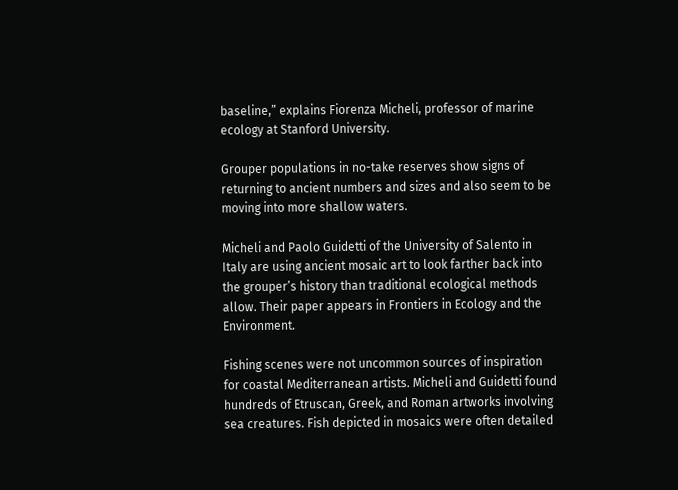baseline,” explains Fiorenza Micheli, professor of marine ecology at Stanford University.

Grouper populations in no-take reserves show signs of returning to ancient numbers and sizes and also seem to be moving into more shallow waters.

Micheli and Paolo Guidetti of the University of Salento in Italy are using ancient mosaic art to look farther back into the grouper’s history than traditional ecological methods allow. Their paper appears in Frontiers in Ecology and the Environment.

Fishing scenes were not uncommon sources of inspiration for coastal Mediterranean artists. Micheli and Guidetti found hundreds of Etruscan, Greek, and Roman artworks involving sea creatures. Fish depicted in mosaics were often detailed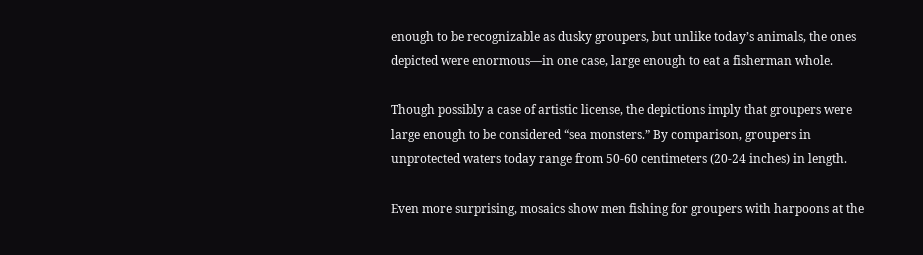enough to be recognizable as dusky groupers, but unlike today’s animals, the ones depicted were enormous—in one case, large enough to eat a fisherman whole.

Though possibly a case of artistic license, the depictions imply that groupers were large enough to be considered “sea monsters.” By comparison, groupers in unprotected waters today range from 50-60 centimeters (20-24 inches) in length.

Even more surprising, mosaics show men fishing for groupers with harpoons at the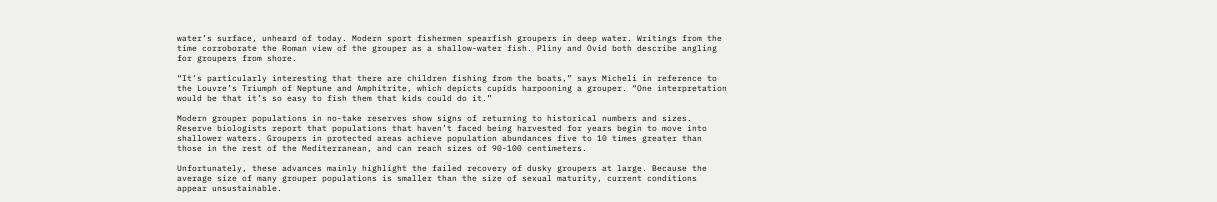water’s surface, unheard of today. Modern sport fishermen spearfish groupers in deep water. Writings from the time corroborate the Roman view of the grouper as a shallow-water fish. Pliny and Ovid both describe angling for groupers from shore.

“It’s particularly interesting that there are children fishing from the boats,” says Micheli in reference to the Louvre’s Triumph of Neptune and Amphitrite, which depicts cupids harpooning a grouper. “One interpretation would be that it’s so easy to fish them that kids could do it.”

Modern grouper populations in no-take reserves show signs of returning to historical numbers and sizes. Reserve biologists report that populations that haven’t faced being harvested for years begin to move into shallower waters. Groupers in protected areas achieve population abundances five to 10 times greater than those in the rest of the Mediterranean, and can reach sizes of 90-100 centimeters.

Unfortunately, these advances mainly highlight the failed recovery of dusky groupers at large. Because the average size of many grouper populations is smaller than the size of sexual maturity, current conditions appear unsustainable.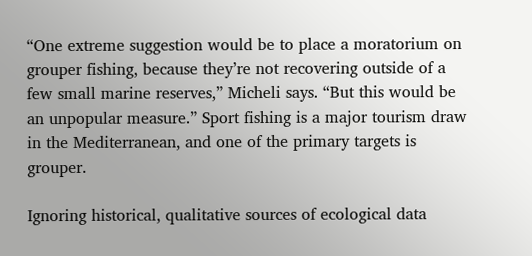“One extreme suggestion would be to place a moratorium on grouper fishing, because they’re not recovering outside of a few small marine reserves,” Micheli says. “But this would be an unpopular measure.” Sport fishing is a major tourism draw in the Mediterranean, and one of the primary targets is grouper.

Ignoring historical, qualitative sources of ecological data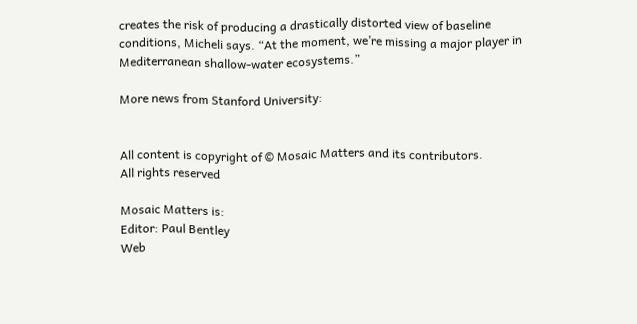creates the risk of producing a drastically distorted view of baseline conditions, Micheli says. “At the moment, we’re missing a major player in Mediterranean shallow-water ecosystems.”

More news from Stanford University:


All content is copyright of © Mosaic Matters and its contributors.
All rights reserved

Mosaic Matters is:
Editor: Paul Bentley
Web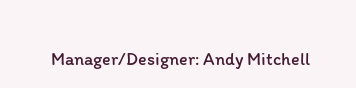Manager/Designer: Andy Mitchell